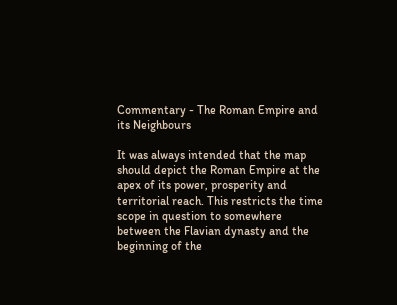Commentary - The Roman Empire and its Neighbours

It was always intended that the map should depict the Roman Empire at the apex of its power, prosperity and territorial reach. This restricts the time scope in question to somewhere between the Flavian dynasty and the beginning of the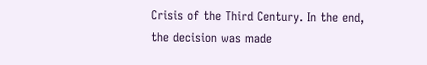Crisis of the Third Century. In the end, the decision was made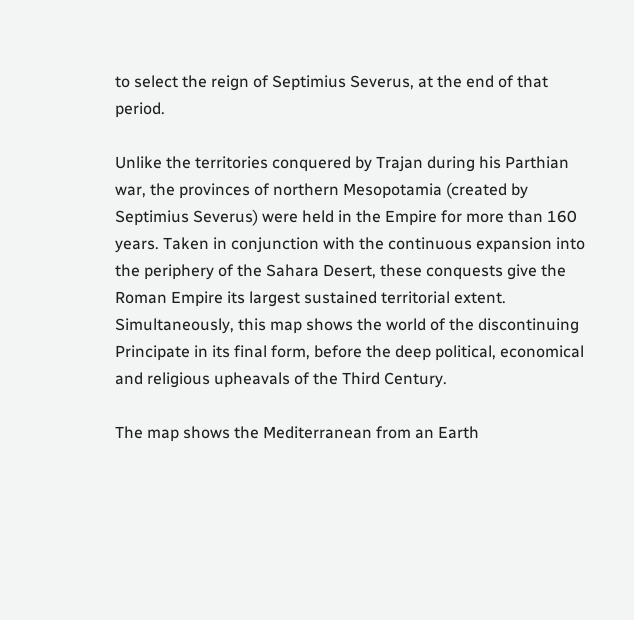to select the reign of Septimius Severus, at the end of that period.

Unlike the territories conquered by Trajan during his Parthian war, the provinces of northern Mesopotamia (created by Septimius Severus) were held in the Empire for more than 160 years. Taken in conjunction with the continuous expansion into the periphery of the Sahara Desert, these conquests give the Roman Empire its largest sustained territorial extent. Simultaneously, this map shows the world of the discontinuing Principate in its final form, before the deep political, economical and religious upheavals of the Third Century.

The map shows the Mediterranean from an Earth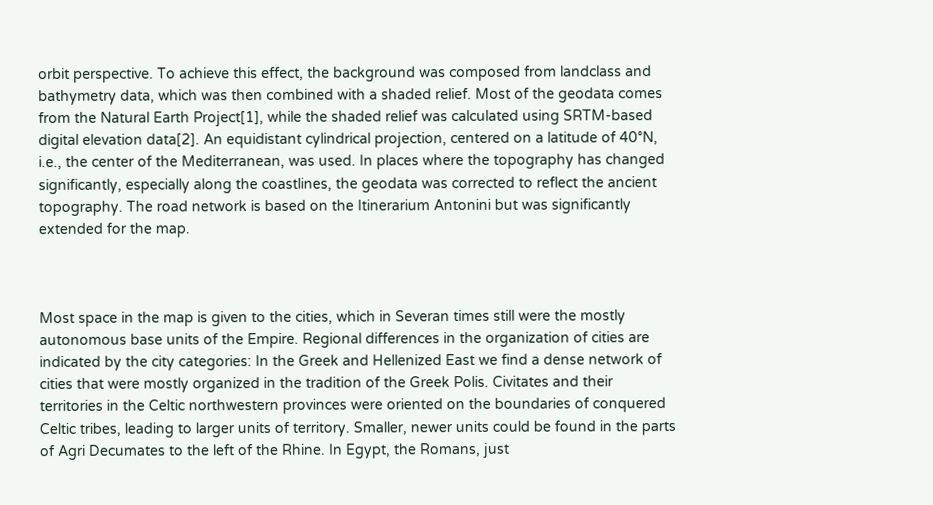orbit perspective. To achieve this effect, the background was composed from landclass and bathymetry data, which was then combined with a shaded relief. Most of the geodata comes from the Natural Earth Project[1], while the shaded relief was calculated using SRTM-based digital elevation data[2]. An equidistant cylindrical projection, centered on a latitude of 40°N, i.e., the center of the Mediterranean, was used. In places where the topography has changed significantly, especially along the coastlines, the geodata was corrected to reflect the ancient topography. The road network is based on the Itinerarium Antonini but was significantly extended for the map.



Most space in the map is given to the cities, which in Severan times still were the mostly autonomous base units of the Empire. Regional differences in the organization of cities are indicated by the city categories: In the Greek and Hellenized East we find a dense network of cities that were mostly organized in the tradition of the Greek Polis. Civitates and their territories in the Celtic northwestern provinces were oriented on the boundaries of conquered Celtic tribes, leading to larger units of territory. Smaller, newer units could be found in the parts of Agri Decumates to the left of the Rhine. In Egypt, the Romans, just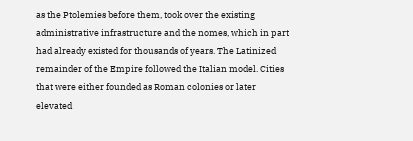as the Ptolemies before them, took over the existing administrative infrastructure and the nomes, which in part had already existed for thousands of years. The Latinized remainder of the Empire followed the Italian model. Cities that were either founded as Roman colonies or later elevated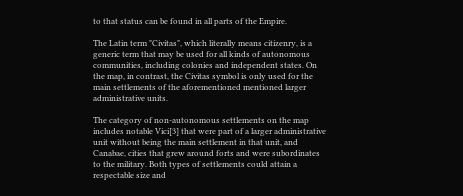to that status can be found in all parts of the Empire.

The Latin term "Civitas", which literally means citizenry, is a generic term that may be used for all kinds of autonomous communities, including colonies and independent states. On the map, in contrast, the Civitas symbol is only used for the main settlements of the aforementioned mentioned larger administrative units.

The category of non-autonomous settlements on the map includes notable Vici[3] that were part of a larger administrative unit without being the main settlement in that unit, and Canabae, cities that grew around forts and were subordinates to the military. Both types of settlements could attain a respectable size and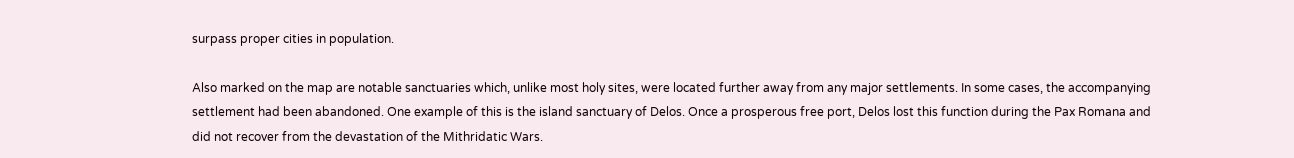surpass proper cities in population.

Also marked on the map are notable sanctuaries which, unlike most holy sites, were located further away from any major settlements. In some cases, the accompanying settlement had been abandoned. One example of this is the island sanctuary of Delos. Once a prosperous free port, Delos lost this function during the Pax Romana and did not recover from the devastation of the Mithridatic Wars.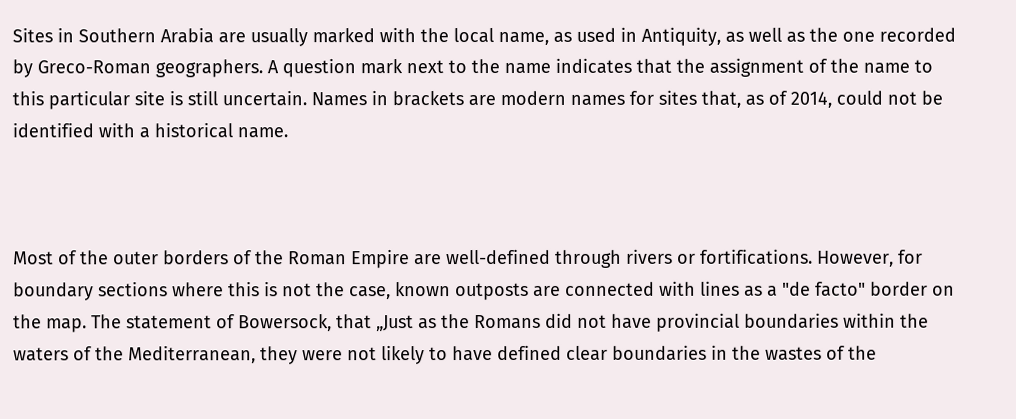Sites in Southern Arabia are usually marked with the local name, as used in Antiquity, as well as the one recorded by Greco-Roman geographers. A question mark next to the name indicates that the assignment of the name to this particular site is still uncertain. Names in brackets are modern names for sites that, as of 2014, could not be identified with a historical name.



Most of the outer borders of the Roman Empire are well-defined through rivers or fortifications. However, for boundary sections where this is not the case, known outposts are connected with lines as a "de facto" border on the map. The statement of Bowersock, that „Just as the Romans did not have provincial boundaries within the waters of the Mediterranean, they were not likely to have defined clear boundaries in the wastes of the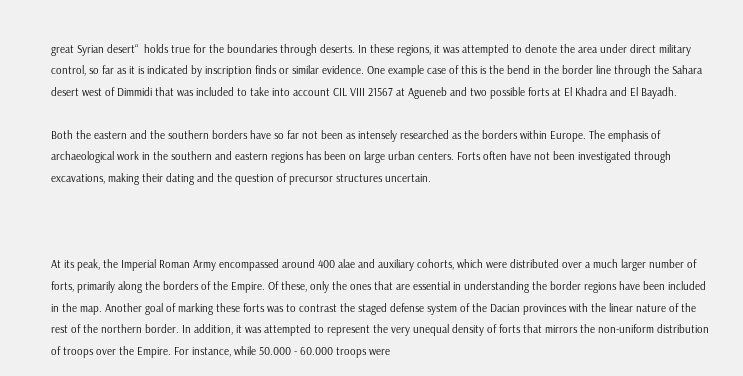great Syrian desert“  holds true for the boundaries through deserts. In these regions, it was attempted to denote the area under direct military control, so far as it is indicated by inscription finds or similar evidence. One example case of this is the bend in the border line through the Sahara desert west of Dimmidi that was included to take into account CIL VIII 21567 at Agueneb and two possible forts at El Khadra and El Bayadh.

Both the eastern and the southern borders have so far not been as intensely researched as the borders within Europe. The emphasis of archaeological work in the southern and eastern regions has been on large urban centers. Forts often have not been investigated through excavations, making their dating and the question of precursor structures uncertain.



At its peak, the Imperial Roman Army encompassed around 400 alae and auxiliary cohorts, which were distributed over a much larger number of forts, primarily along the borders of the Empire. Of these, only the ones that are essential in understanding the border regions have been included in the map. Another goal of marking these forts was to contrast the staged defense system of the Dacian provinces with the linear nature of the rest of the northern border. In addition, it was attempted to represent the very unequal density of forts that mirrors the non-uniform distribution of troops over the Empire. For instance, while 50.000 - 60.000 troops were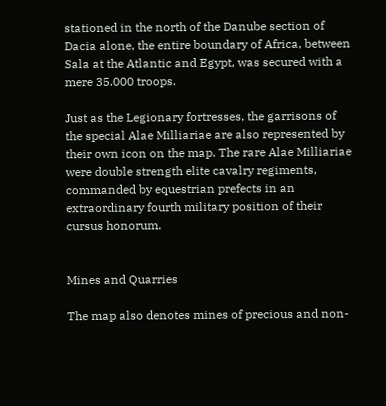stationed in the north of the Danube section of Dacia alone, the entire boundary of Africa, between Sala at the Atlantic and Egypt, was secured with a mere 35.000 troops.

Just as the Legionary fortresses, the garrisons of the special Alae Milliariae are also represented by their own icon on the map. The rare Alae Milliariae were double strength elite cavalry regiments, commanded by equestrian prefects in an extraordinary fourth military position of their cursus honorum.


Mines and Quarries

The map also denotes mines of precious and non-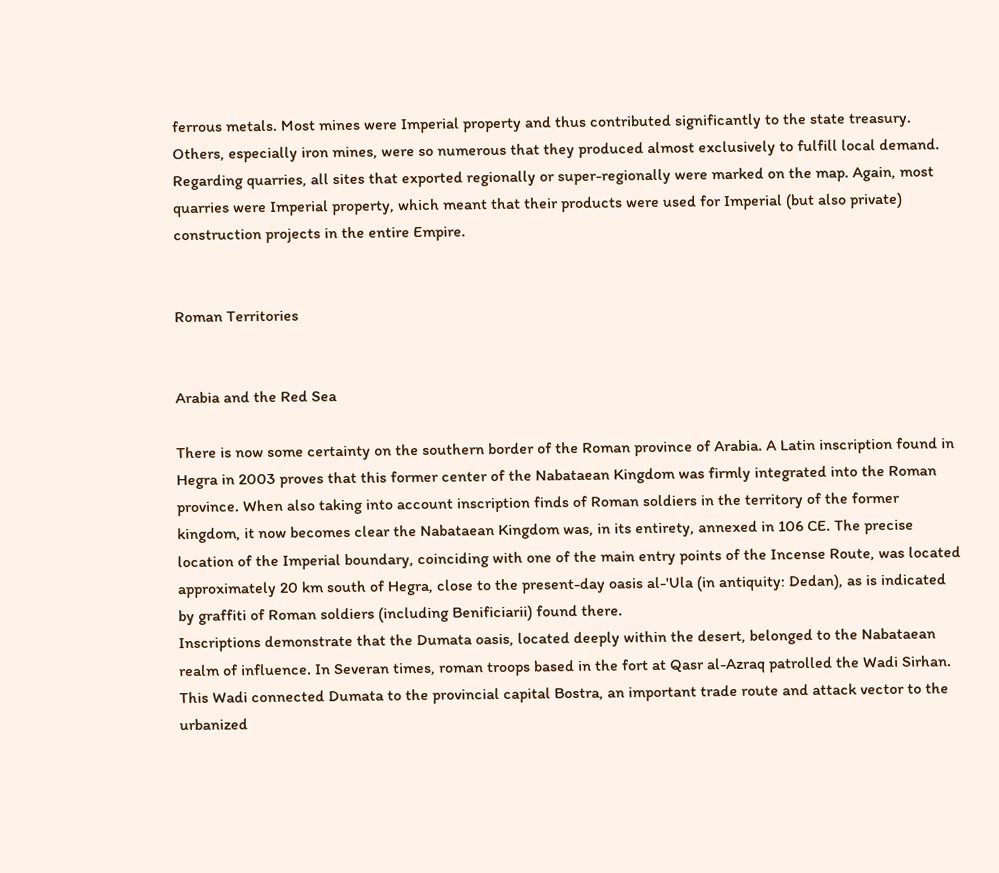ferrous metals. Most mines were Imperial property and thus contributed significantly to the state treasury. Others, especially iron mines, were so numerous that they produced almost exclusively to fulfill local demand. Regarding quarries, all sites that exported regionally or super-regionally were marked on the map. Again, most quarries were Imperial property, which meant that their products were used for Imperial (but also private) construction projects in the entire Empire.


Roman Territories


Arabia and the Red Sea

There is now some certainty on the southern border of the Roman province of Arabia. A Latin inscription found in Hegra in 2003 proves that this former center of the Nabataean Kingdom was firmly integrated into the Roman province. When also taking into account inscription finds of Roman soldiers in the territory of the former kingdom, it now becomes clear the Nabataean Kingdom was, in its entirety, annexed in 106 CE. The precise location of the Imperial boundary, coinciding with one of the main entry points of the Incense Route, was located approximately 20 km south of Hegra, close to the present-day oasis al-'Ula (in antiquity: Dedan), as is indicated by graffiti of Roman soldiers (including Benificiarii) found there.
Inscriptions demonstrate that the Dumata oasis, located deeply within the desert, belonged to the Nabataean realm of influence. In Severan times, roman troops based in the fort at Qasr al-Azraq patrolled the Wadi Sirhan. This Wadi connected Dumata to the provincial capital Bostra, an important trade route and attack vector to the urbanized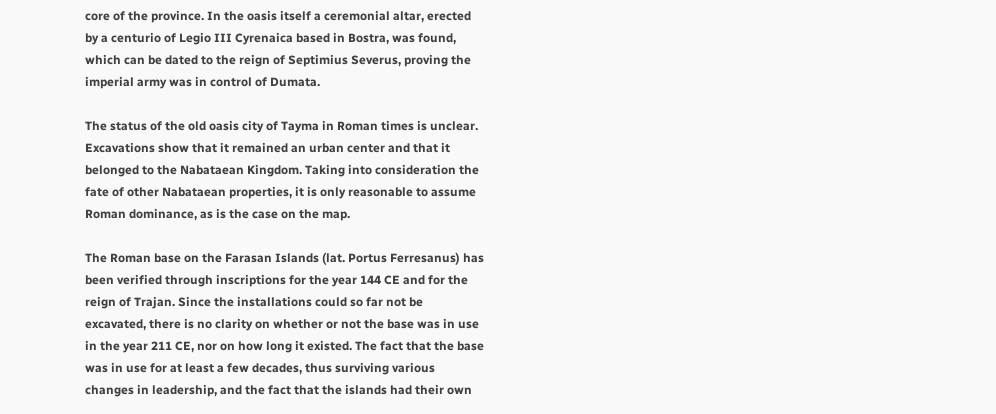core of the province. In the oasis itself a ceremonial altar, erected by a centurio of Legio III Cyrenaica based in Bostra, was found, which can be dated to the reign of Septimius Severus, proving the imperial army was in control of Dumata.

The status of the old oasis city of Tayma in Roman times is unclear. Excavations show that it remained an urban center and that it belonged to the Nabataean Kingdom. Taking into consideration the fate of other Nabataean properties, it is only reasonable to assume Roman dominance, as is the case on the map.

The Roman base on the Farasan Islands (lat. Portus Ferresanus) has been verified through inscriptions for the year 144 CE and for the reign of Trajan. Since the installations could so far not be excavated, there is no clarity on whether or not the base was in use in the year 211 CE, nor on how long it existed. The fact that the base was in use for at least a few decades, thus surviving various changes in leadership, and the fact that the islands had their own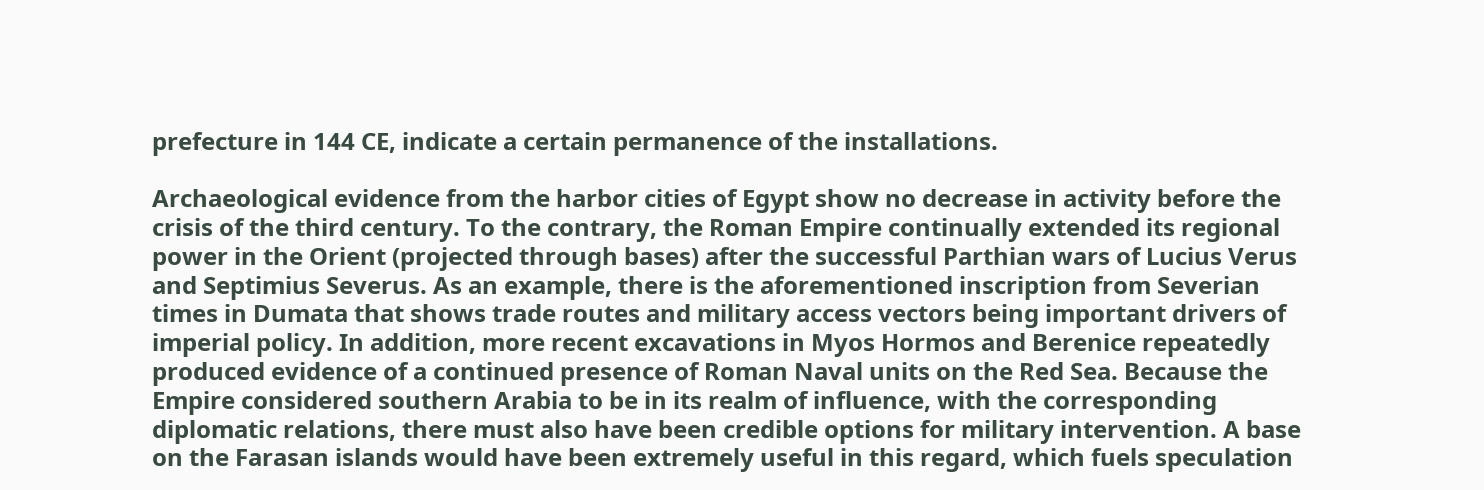prefecture in 144 CE, indicate a certain permanence of the installations.

Archaeological evidence from the harbor cities of Egypt show no decrease in activity before the crisis of the third century. To the contrary, the Roman Empire continually extended its regional power in the Orient (projected through bases) after the successful Parthian wars of Lucius Verus and Septimius Severus. As an example, there is the aforementioned inscription from Severian times in Dumata that shows trade routes and military access vectors being important drivers of imperial policy. In addition, more recent excavations in Myos Hormos and Berenice repeatedly produced evidence of a continued presence of Roman Naval units on the Red Sea. Because the Empire considered southern Arabia to be in its realm of influence, with the corresponding diplomatic relations, there must also have been credible options for military intervention. A base on the Farasan islands would have been extremely useful in this regard, which fuels speculation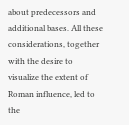about predecessors and additional bases. All these considerations, together with the desire to visualize the extent of Roman influence, led to the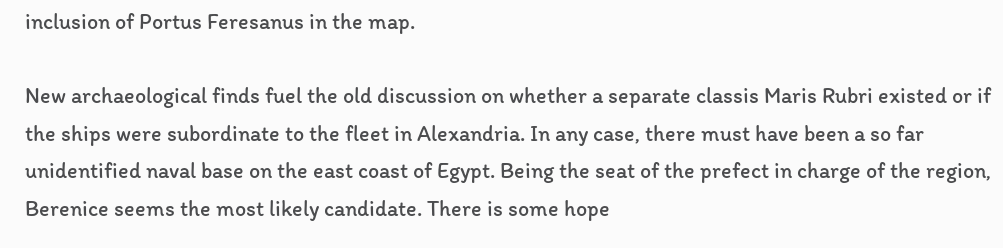inclusion of Portus Feresanus in the map.

New archaeological finds fuel the old discussion on whether a separate classis Maris Rubri existed or if the ships were subordinate to the fleet in Alexandria. In any case, there must have been a so far unidentified naval base on the east coast of Egypt. Being the seat of the prefect in charge of the region, Berenice seems the most likely candidate. There is some hope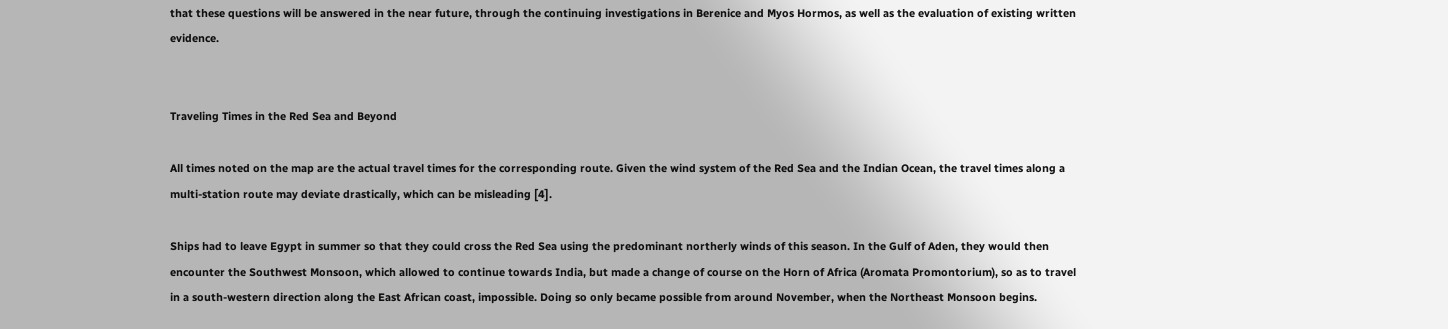that these questions will be answered in the near future, through the continuing investigations in Berenice and Myos Hormos, as well as the evaluation of existing written evidence.


Traveling Times in the Red Sea and Beyond

All times noted on the map are the actual travel times for the corresponding route. Given the wind system of the Red Sea and the Indian Ocean, the travel times along a multi-station route may deviate drastically, which can be misleading [4].

Ships had to leave Egypt in summer so that they could cross the Red Sea using the predominant northerly winds of this season. In the Gulf of Aden, they would then encounter the Southwest Monsoon, which allowed to continue towards India, but made a change of course on the Horn of Africa (Aromata Promontorium), so as to travel in a south-western direction along the East African coast, impossible. Doing so only became possible from around November, when the Northeast Monsoon begins.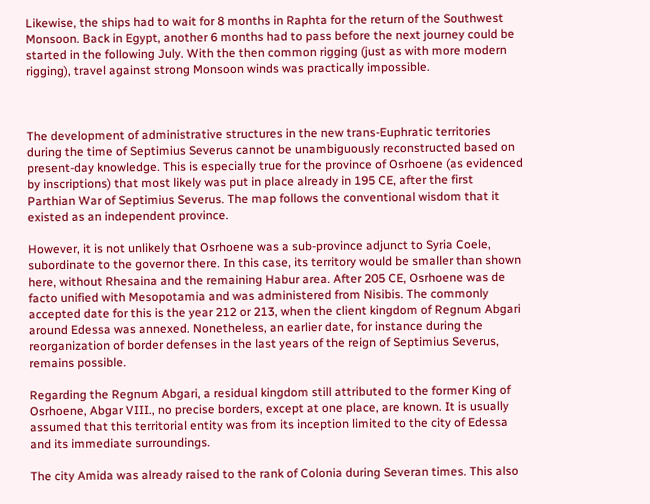Likewise, the ships had to wait for 8 months in Raphta for the return of the Southwest Monsoon. Back in Egypt, another 6 months had to pass before the next journey could be started in the following July. With the then common rigging (just as with more modern rigging), travel against strong Monsoon winds was practically impossible.



The development of administrative structures in the new trans-Euphratic territories during the time of Septimius Severus cannot be unambiguously reconstructed based on present-day knowledge. This is especially true for the province of Osrhoene (as evidenced by inscriptions) that most likely was put in place already in 195 CE, after the first Parthian War of Septimius Severus. The map follows the conventional wisdom that it existed as an independent province.

However, it is not unlikely that Osrhoene was a sub-province adjunct to Syria Coele, subordinate to the governor there. In this case, its territory would be smaller than shown here, without Rhesaina and the remaining Habur area. After 205 CE, Osrhoene was de facto unified with Mesopotamia and was administered from Nisibis. The commonly accepted date for this is the year 212 or 213, when the client kingdom of Regnum Abgari around Edessa was annexed. Nonetheless, an earlier date, for instance during the reorganization of border defenses in the last years of the reign of Septimius Severus, remains possible.

Regarding the Regnum Abgari, a residual kingdom still attributed to the former King of Osrhoene, Abgar VIII., no precise borders, except at one place, are known. It is usually assumed that this territorial entity was from its inception limited to the city of Edessa and its immediate surroundings.

The city Amida was already raised to the rank of Colonia during Severan times. This also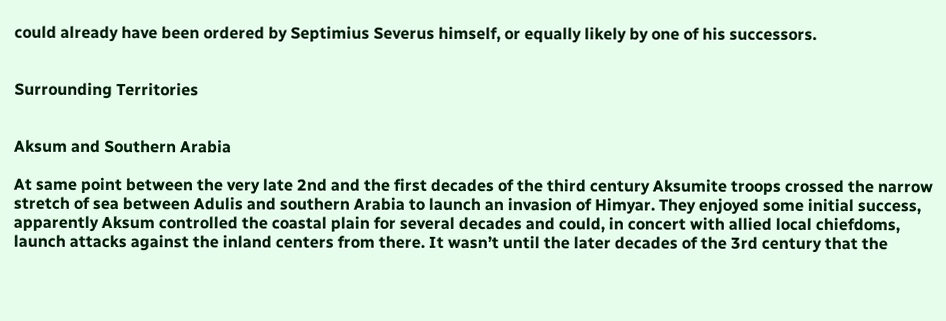could already have been ordered by Septimius Severus himself, or equally likely by one of his successors.


Surrounding Territories


Aksum and Southern Arabia

At same point between the very late 2nd and the first decades of the third century Aksumite troops crossed the narrow stretch of sea between Adulis and southern Arabia to launch an invasion of Himyar. They enjoyed some initial success, apparently Aksum controlled the coastal plain for several decades and could, in concert with allied local chiefdoms, launch attacks against the inland centers from there. It wasn’t until the later decades of the 3rd century that the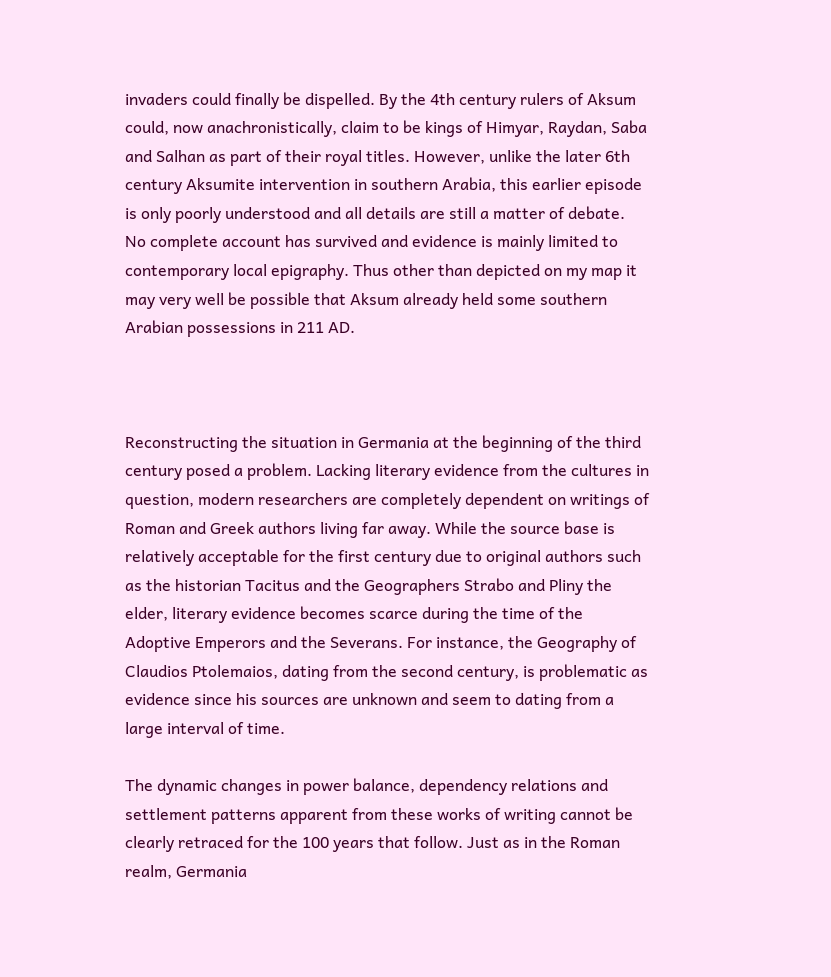invaders could finally be dispelled. By the 4th century rulers of Aksum could, now anachronistically, claim to be kings of Himyar, Raydan, Saba and Salhan as part of their royal titles. However, unlike the later 6th century Aksumite intervention in southern Arabia, this earlier episode is only poorly understood and all details are still a matter of debate. No complete account has survived and evidence is mainly limited to contemporary local epigraphy. Thus other than depicted on my map it may very well be possible that Aksum already held some southern Arabian possessions in 211 AD.



Reconstructing the situation in Germania at the beginning of the third century posed a problem. Lacking literary evidence from the cultures in question, modern researchers are completely dependent on writings of Roman and Greek authors living far away. While the source base is relatively acceptable for the first century due to original authors such as the historian Tacitus and the Geographers Strabo and Pliny the elder, literary evidence becomes scarce during the time of the Adoptive Emperors and the Severans. For instance, the Geography of Claudios Ptolemaios, dating from the second century, is problematic as evidence since his sources are unknown and seem to dating from a large interval of time.

The dynamic changes in power balance, dependency relations and settlement patterns apparent from these works of writing cannot be clearly retraced for the 100 years that follow. Just as in the Roman realm, Germania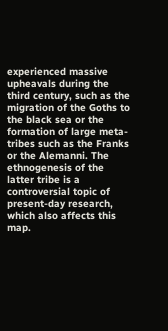experienced massive upheavals during the third century, such as the migration of the Goths to the black sea or the formation of large meta-tribes such as the Franks or the Alemanni. The ethnogenesis of the latter tribe is a controversial topic of present-day research, which also affects this map.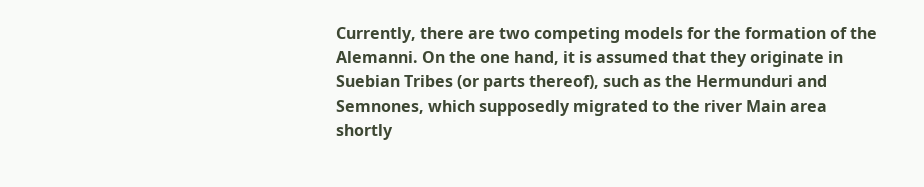Currently, there are two competing models for the formation of the Alemanni. On the one hand, it is assumed that they originate in Suebian Tribes (or parts thereof), such as the Hermunduri and Semnones, which supposedly migrated to the river Main area shortly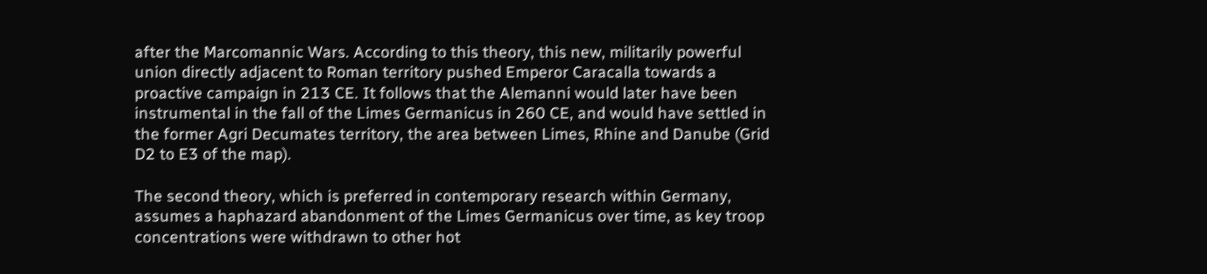after the Marcomannic Wars. According to this theory, this new, militarily powerful union directly adjacent to Roman territory pushed Emperor Caracalla towards a proactive campaign in 213 CE. It follows that the Alemanni would later have been instrumental in the fall of the Limes Germanicus in 260 CE, and would have settled in the former Agri Decumates territory, the area between Limes, Rhine and Danube (Grid D2 to E3 of the map).

The second theory, which is preferred in contemporary research within Germany, assumes a haphazard abandonment of the Limes Germanicus over time, as key troop concentrations were withdrawn to other hot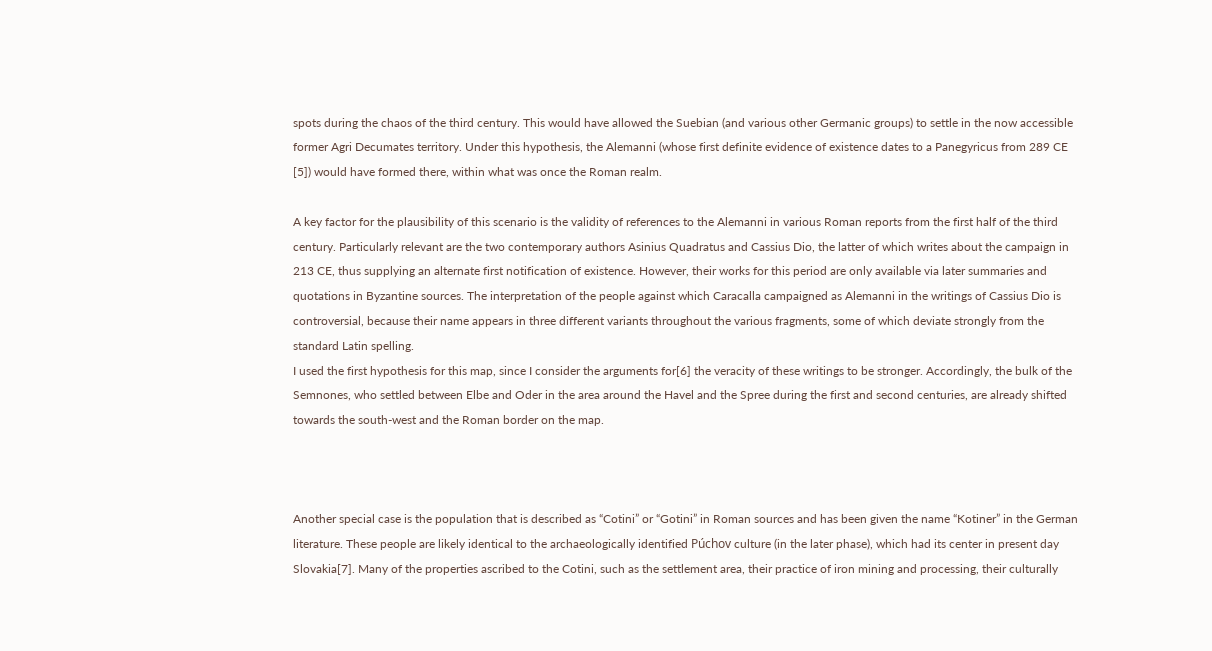spots during the chaos of the third century. This would have allowed the Suebian (and various other Germanic groups) to settle in the now accessible former Agri Decumates territory. Under this hypothesis, the Alemanni (whose first definite evidence of existence dates to a Panegyricus from 289 CE [5]) would have formed there, within what was once the Roman realm.

A key factor for the plausibility of this scenario is the validity of references to the Alemanni in various Roman reports from the first half of the third century. Particularly relevant are the two contemporary authors Asinius Quadratus and Cassius Dio, the latter of which writes about the campaign in 213 CE, thus supplying an alternate first notification of existence. However, their works for this period are only available via later summaries and quotations in Byzantine sources. The interpretation of the people against which Caracalla campaigned as Alemanni in the writings of Cassius Dio is controversial, because their name appears in three different variants throughout the various fragments, some of which deviate strongly from the standard Latin spelling.
I used the first hypothesis for this map, since I consider the arguments for[6] the veracity of these writings to be stronger. Accordingly, the bulk of the Semnones, who settled between Elbe and Oder in the area around the Havel and the Spree during the first and second centuries, are already shifted towards the south-west and the Roman border on the map.



Another special case is the population that is described as “Cotini” or “Gotini” in Roman sources and has been given the name “Kotiner” in the German literature. These people are likely identical to the archaeologically identified Púchov culture (in the later phase), which had its center in present day Slovakia[7]. Many of the properties ascribed to the Cotini, such as the settlement area, their practice of iron mining and processing, their culturally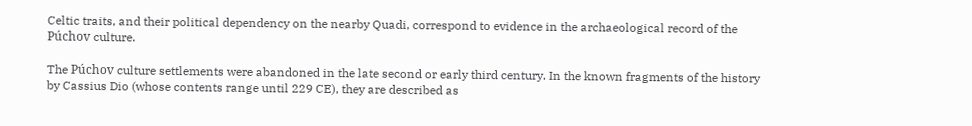Celtic traits, and their political dependency on the nearby Quadi, correspond to evidence in the archaeological record of the Púchov culture.

The Púchov culture settlements were abandoned in the late second or early third century. In the known fragments of the history by Cassius Dio (whose contents range until 229 CE), they are described as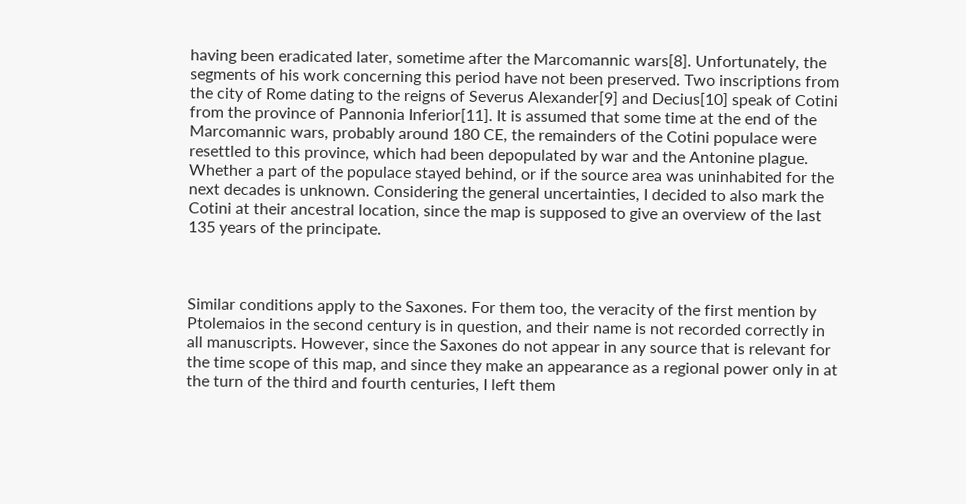having been eradicated later, sometime after the Marcomannic wars[8]. Unfortunately, the segments of his work concerning this period have not been preserved. Two inscriptions from the city of Rome dating to the reigns of Severus Alexander[9] and Decius[10] speak of Cotini from the province of Pannonia Inferior[11]. It is assumed that some time at the end of the Marcomannic wars, probably around 180 CE, the remainders of the Cotini populace were resettled to this province, which had been depopulated by war and the Antonine plague. Whether a part of the populace stayed behind, or if the source area was uninhabited for the next decades is unknown. Considering the general uncertainties, I decided to also mark the Cotini at their ancestral location, since the map is supposed to give an overview of the last 135 years of the principate.



Similar conditions apply to the Saxones. For them too, the veracity of the first mention by Ptolemaios in the second century is in question, and their name is not recorded correctly in all manuscripts. However, since the Saxones do not appear in any source that is relevant for the time scope of this map, and since they make an appearance as a regional power only in at the turn of the third and fourth centuries, I left them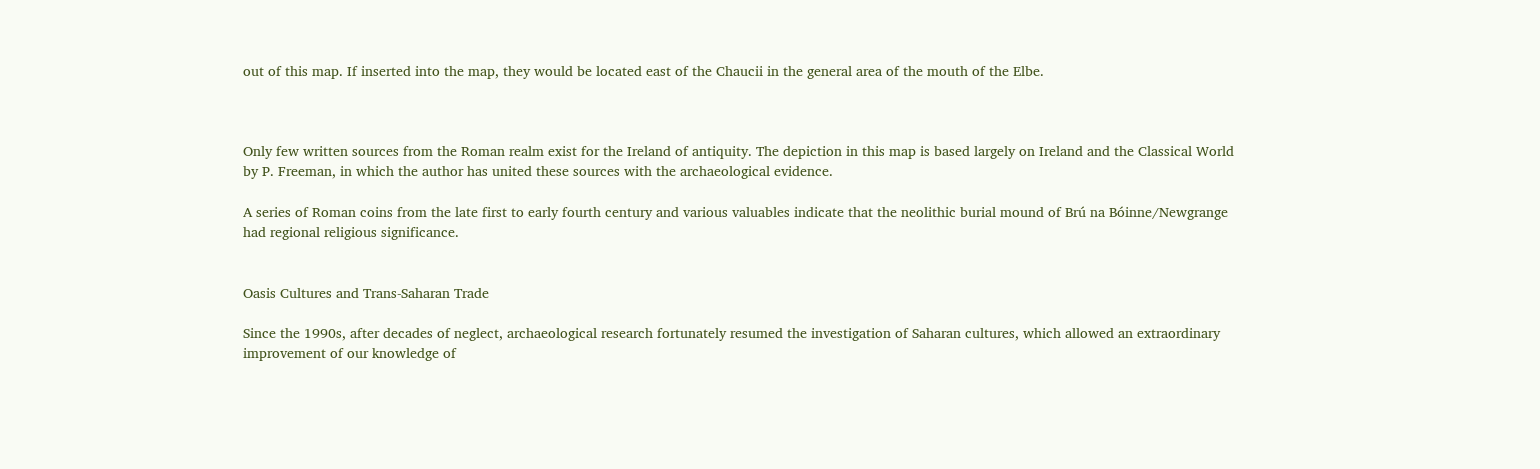out of this map. If inserted into the map, they would be located east of the Chaucii in the general area of the mouth of the Elbe.



Only few written sources from the Roman realm exist for the Ireland of antiquity. The depiction in this map is based largely on Ireland and the Classical World by P. Freeman, in which the author has united these sources with the archaeological evidence.

A series of Roman coins from the late first to early fourth century and various valuables indicate that the neolithic burial mound of Brú na Bóinne/Newgrange had regional religious significance.


Oasis Cultures and Trans-Saharan Trade

Since the 1990s, after decades of neglect, archaeological research fortunately resumed the investigation of Saharan cultures, which allowed an extraordinary improvement of our knowledge of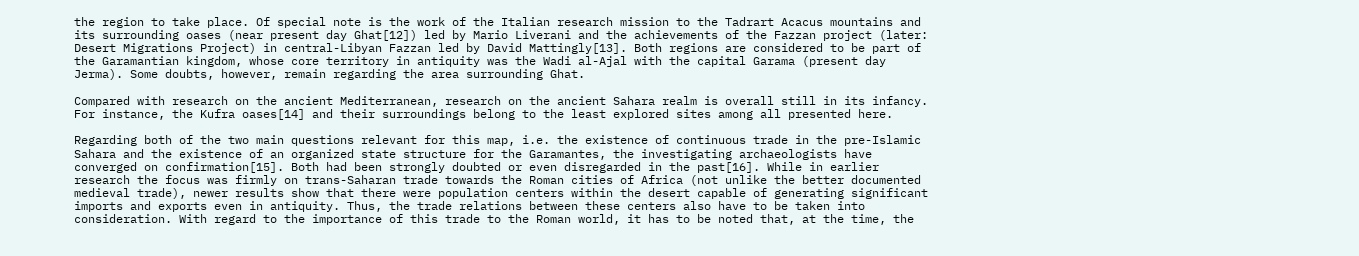the region to take place. Of special note is the work of the Italian research mission to the Tadrart Acacus mountains and its surrounding oases (near present day Ghat[12]) led by Mario Liverani and the achievements of the Fazzan project (later: Desert Migrations Project) in central-Libyan Fazzan led by David Mattingly[13]. Both regions are considered to be part of the Garamantian kingdom, whose core territory in antiquity was the Wadi al-Ajal with the capital Garama (present day Jerma). Some doubts, however, remain regarding the area surrounding Ghat.

Compared with research on the ancient Mediterranean, research on the ancient Sahara realm is overall still in its infancy. For instance, the Kufra oases[14] and their surroundings belong to the least explored sites among all presented here.

Regarding both of the two main questions relevant for this map, i.e. the existence of continuous trade in the pre-Islamic Sahara and the existence of an organized state structure for the Garamantes, the investigating archaeologists have converged on confirmation[15]. Both had been strongly doubted or even disregarded in the past[16]. While in earlier research the focus was firmly on trans-Saharan trade towards the Roman cities of Africa (not unlike the better documented medieval trade), newer results show that there were population centers within the desert capable of generating significant imports and exports even in antiquity. Thus, the trade relations between these centers also have to be taken into consideration. With regard to the importance of this trade to the Roman world, it has to be noted that, at the time, the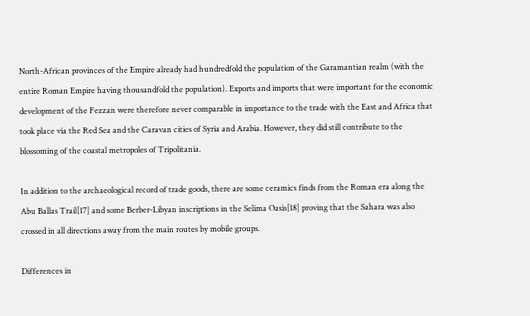North-African provinces of the Empire already had hundredfold the population of the Garamantian realm (with the entire Roman Empire having thousandfold the population). Exports and imports that were important for the economic development of the Fezzan were therefore never comparable in importance to the trade with the East and Africa that took place via the Red Sea and the Caravan cities of Syria and Arabia. However, they did still contribute to the blossoming of the coastal metropoles of Tripolitania.

In addition to the archaeological record of trade goods, there are some ceramics finds from the Roman era along the Abu Ballas Trail[17] and some Berber-Libyan inscriptions in the Selima Oasis[18] proving that the Sahara was also crossed in all directions away from the main routes by mobile groups.

Differences in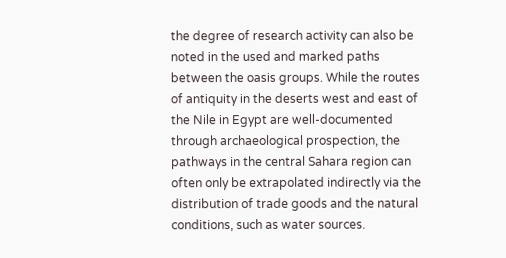the degree of research activity can also be noted in the used and marked paths between the oasis groups. While the routes of antiquity in the deserts west and east of the Nile in Egypt are well-documented through archaeological prospection, the pathways in the central Sahara region can often only be extrapolated indirectly via the distribution of trade goods and the natural conditions, such as water sources.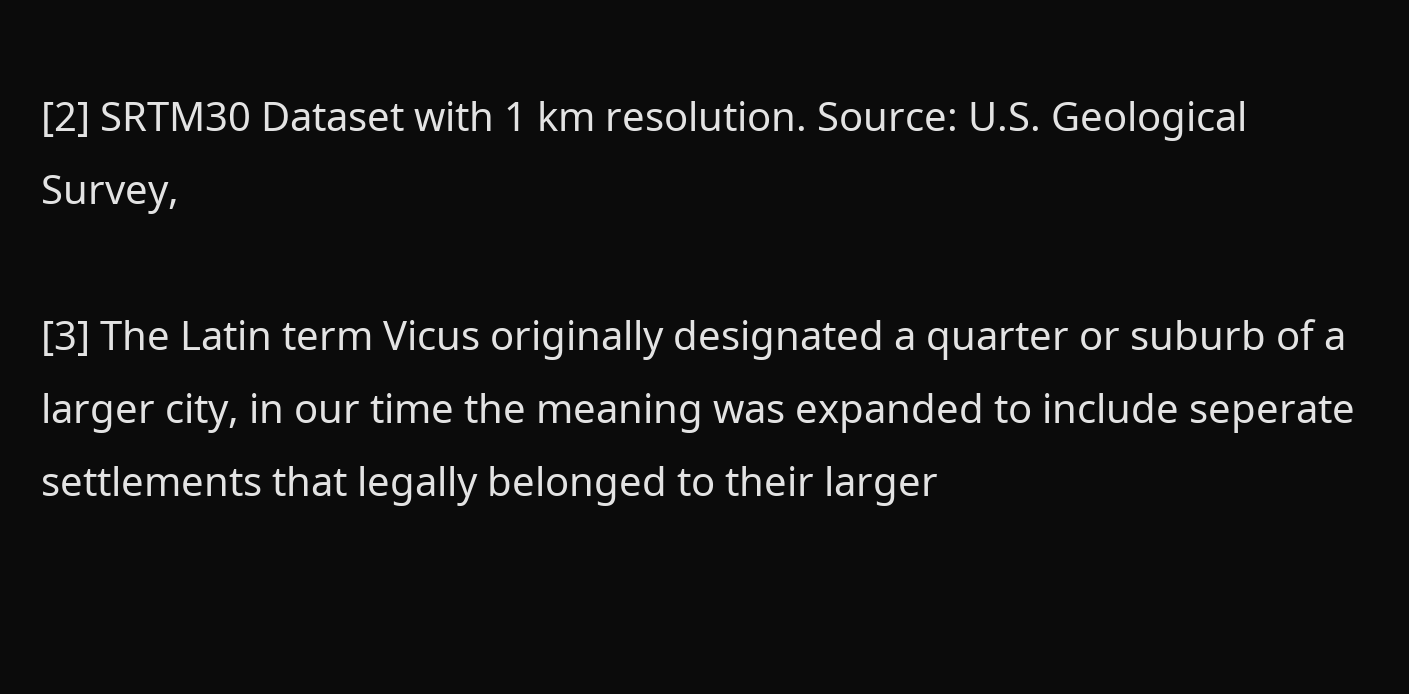[2] SRTM30 Dataset with 1 km resolution. Source: U.S. Geological Survey,

[3] The Latin term Vicus originally designated a quarter or suburb of a larger city, in our time the meaning was expanded to include seperate settlements that legally belonged to their larger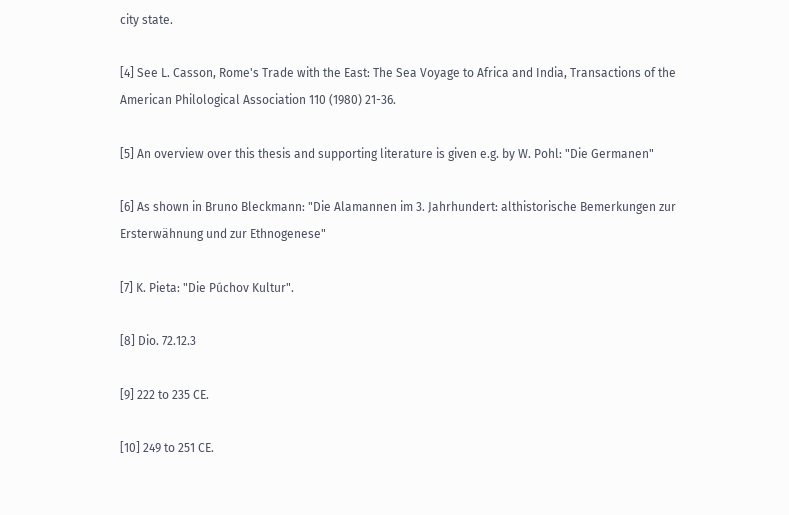city state.

[4] See L. Casson, Rome's Trade with the East: The Sea Voyage to Africa and India, Transactions of the American Philological Association 110 (1980) 21-36.

[5] An overview over this thesis and supporting literature is given e.g. by W. Pohl: "Die Germanen"

[6] As shown in Bruno Bleckmann: "Die Alamannen im 3. Jahrhundert: althistorische Bemerkungen zur Ersterwähnung und zur Ethnogenese"

[7] K. Pieta: "Die Púchov Kultur".

[8] Dio. 72.12.3

[9] 222 to 235 CE.

[10] 249 to 251 CE.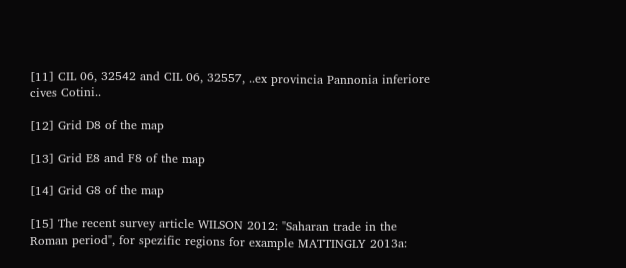[11] CIL 06, 32542 and CIL 06, 32557, ..ex provincia Pannonia inferiore cives Cotini..

[12] Grid D8 of the map

[13] Grid E8 and F8 of the map

[14] Grid G8 of the map

[15] The recent survey article WILSON 2012: "Saharan trade in the Roman period", for spezific regions for example MATTINGLY 2013a: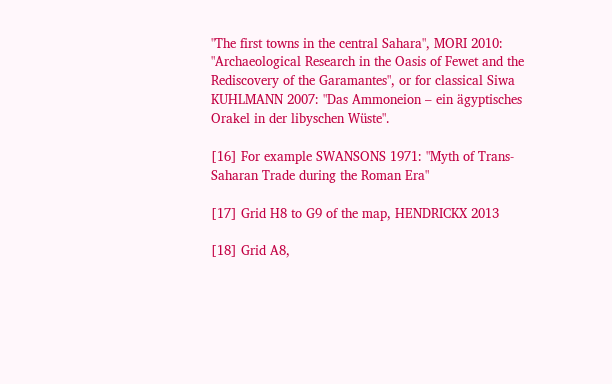"The first towns in the central Sahara", MORI 2010: "Archaeological Research in the Oasis of Fewet and the Rediscovery of the Garamantes", or for classical Siwa KUHLMANN 2007: "Das Ammoneion – ein ägyptisches Orakel in der libyschen Wüste".

[16] For example SWANSONS 1971: "Myth of Trans-Saharan Trade during the Roman Era"

[17] Grid H8 to G9 of the map, HENDRICKX 2013

[18] Grid A8,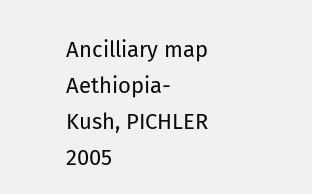Ancilliary map Aethiopia-Kush, PICHLER 2005